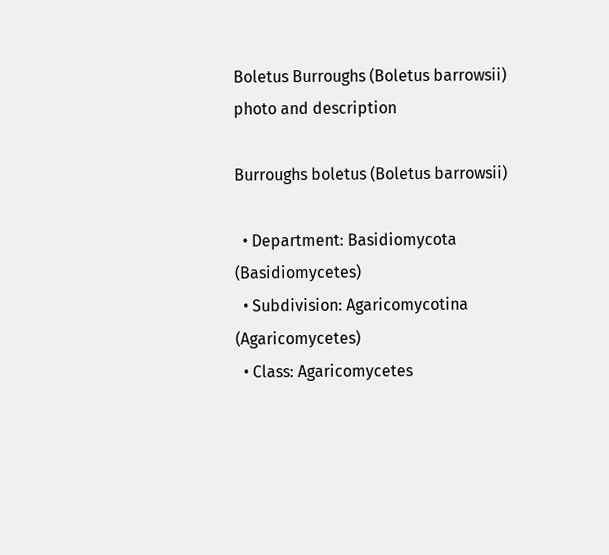Boletus Burroughs (Boletus barrowsii) photo and description

Burroughs boletus (Boletus barrowsii)

  • Department: Basidiomycota (Basidiomycetes)
  • Subdivision: Agaricomycotina (Agaricomycetes)
  • Class: Agaricomycetes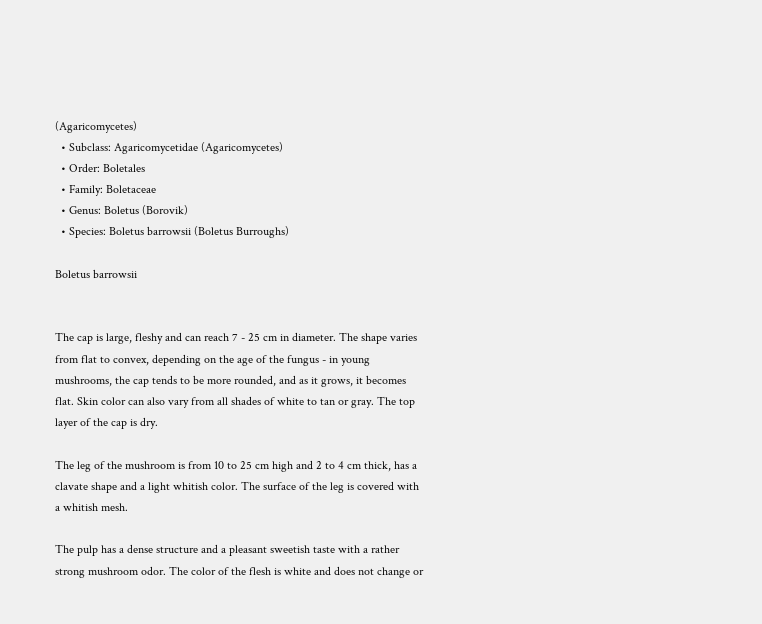(Agaricomycetes)
  • Subclass: Agaricomycetidae (Agaricomycetes)
  • Order: Boletales
  • Family: Boletaceae
  • Genus: Boletus (Borovik)
  • Species: Boletus barrowsii (Boletus Burroughs)

Boletus barrowsii


The cap is large, fleshy and can reach 7 - 25 cm in diameter. The shape varies from flat to convex, depending on the age of the fungus - in young mushrooms, the cap tends to be more rounded, and as it grows, it becomes flat. Skin color can also vary from all shades of white to tan or gray. The top layer of the cap is dry.

The leg of the mushroom is from 10 to 25 cm high and 2 to 4 cm thick, has a clavate shape and a light whitish color. The surface of the leg is covered with a whitish mesh.

The pulp has a dense structure and a pleasant sweetish taste with a rather strong mushroom odor. The color of the flesh is white and does not change or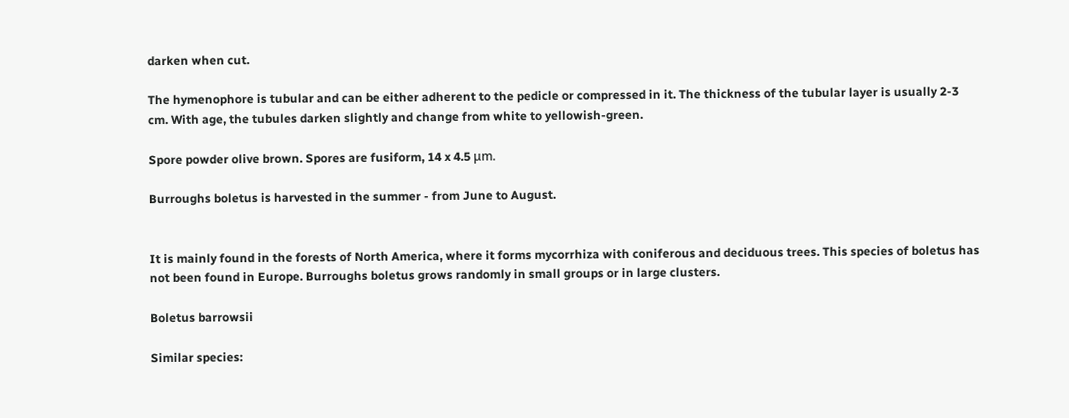darken when cut.

The hymenophore is tubular and can be either adherent to the pedicle or compressed in it. The thickness of the tubular layer is usually 2-3 cm. With age, the tubules darken slightly and change from white to yellowish-green.

Spore powder olive brown. Spores are fusiform, 14 x 4.5 μm.

Burroughs boletus is harvested in the summer - from June to August.


It is mainly found in the forests of North America, where it forms mycorrhiza with coniferous and deciduous trees. This species of boletus has not been found in Europe. Burroughs boletus grows randomly in small groups or in large clusters.

Boletus barrowsii

Similar species: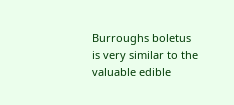Burroughs boletus is very similar to the valuable edible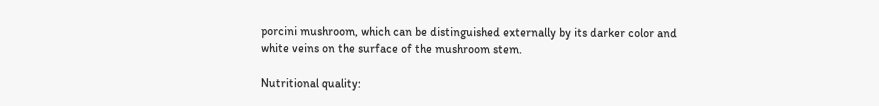porcini mushroom, which can be distinguished externally by its darker color and white veins on the surface of the mushroom stem.

Nutritional quality: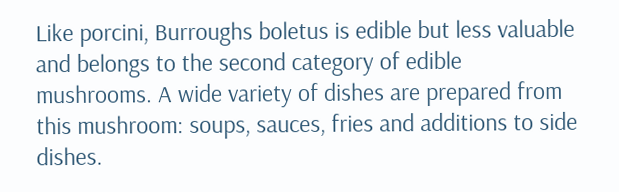Like porcini, Burroughs boletus is edible but less valuable and belongs to the second category of edible mushrooms. A wide variety of dishes are prepared from this mushroom: soups, sauces, fries and additions to side dishes.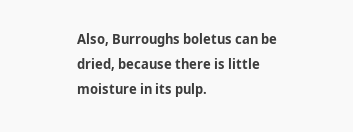Also, Burroughs boletus can be dried, because there is little moisture in its pulp.